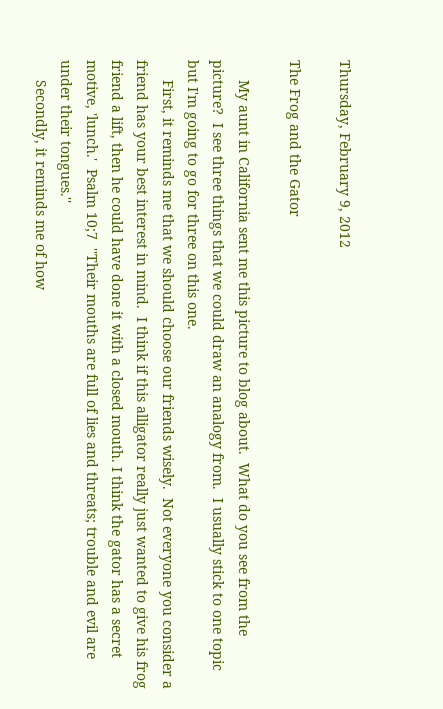Thursday, February 9, 2012

The Frog and the Gator

     My aunt in California sent me this picture to blog about.  What do you see from the picture?  I see three things that we could draw an analogy from.  I usually stick to one topic but I'm going to go for three on this one.
     First, it reminds me that we should choose our friends wisely.  Not everyone you consider a friend has your best interest in mind.  I think if this alligator really just wanted to give his frog friend a lift, then he could have done it with a closed mouth. I think the gator has a secret motive, 'lunch.'  Psalm 10;7  ''Their mouths are full of lies and threats; trouble and evil are under their tongues.''
     Secondly, it reminds me of how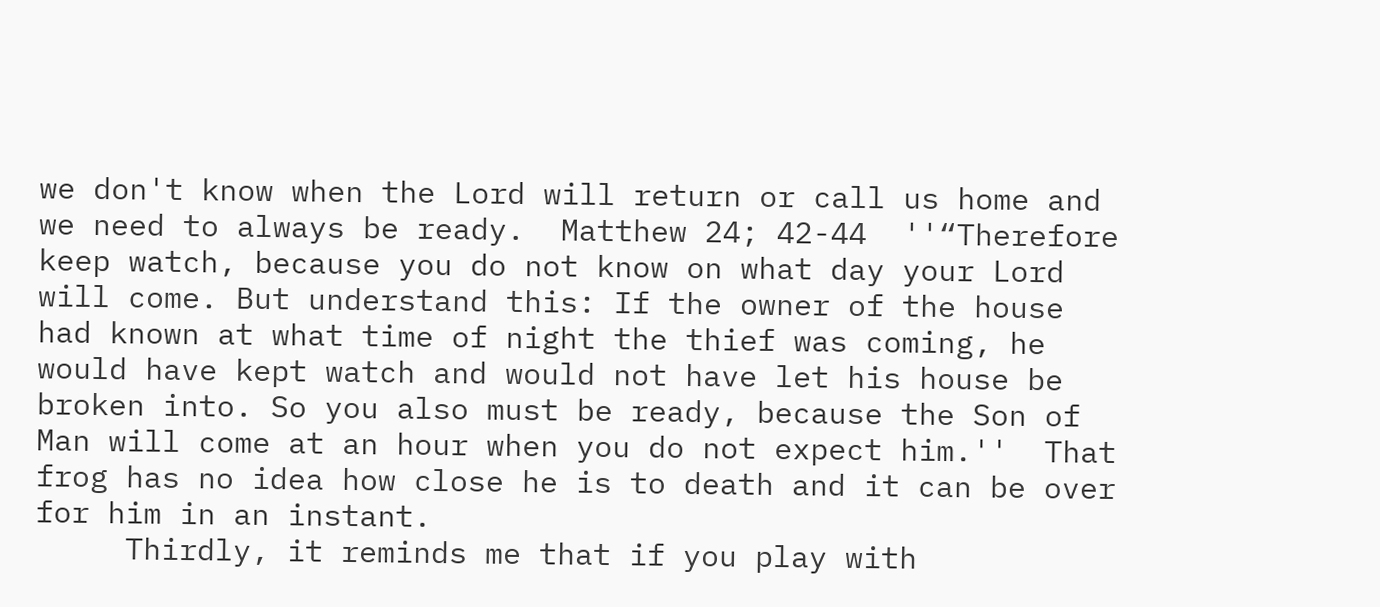we don't know when the Lord will return or call us home and we need to always be ready.  Matthew 24; 42-44  ''“Therefore keep watch, because you do not know on what day your Lord will come. But understand this: If the owner of the house had known at what time of night the thief was coming, he would have kept watch and would not have let his house be broken into. So you also must be ready, because the Son of Man will come at an hour when you do not expect him.''  That frog has no idea how close he is to death and it can be over for him in an instant.
     Thirdly, it reminds me that if you play with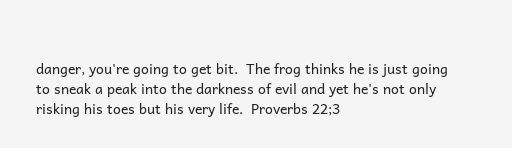danger, you're going to get bit.  The frog thinks he is just going to sneak a peak into the darkness of evil and yet he's not only risking his toes but his very life.  Proverbs 22;3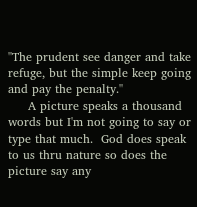''The prudent see danger and take refuge, but the simple keep going and pay the penalty.''
     A picture speaks a thousand words but I'm not going to say or type that much.  God does speak to us thru nature so does the picture say any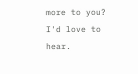more to you?  I'd love to hear.